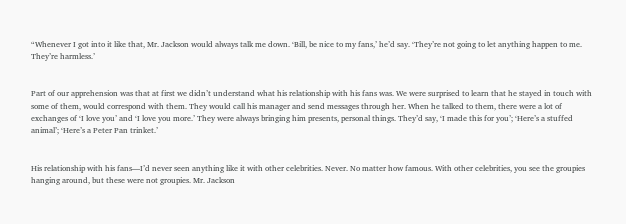“Whenever I got into it like that, Mr. Jackson would always talk me down. ‘Bill, be nice to my fans,’ he’d say. ‘They’re not going to let anything happen to me. They’re harmless.’


Part of our apprehension was that at first we didn’t understand what his relationship with his fans was. We were surprised to learn that he stayed in touch with some of them, would correspond with them. They would call his manager and send messages through her. When he talked to them, there were a lot of exchanges of ‘I love you’ and ‘I love you more.’ They were always bringing him presents, personal things. They’d say, ‘I made this for you’; ‘Here’s a stuffed animal’; ‘Here’s a Peter Pan trinket.’


His relationship with his fans—I’d never seen anything like it with other celebrities. Never. No matter how famous. With other celebrities, you see the groupies hanging around, but these were not groupies. Mr. Jackson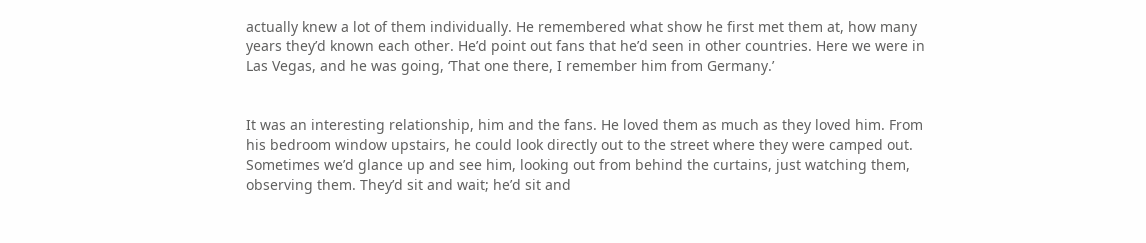actually knew a lot of them individually. He remembered what show he first met them at, how many years they’d known each other. He’d point out fans that he’d seen in other countries. Here we were in Las Vegas, and he was going, ‘That one there, I remember him from Germany.’


It was an interesting relationship, him and the fans. He loved them as much as they loved him. From his bedroom window upstairs, he could look directly out to the street where they were camped out. Sometimes we’d glance up and see him, looking out from behind the curtains, just watching them, observing them. They’d sit and wait; he’d sit and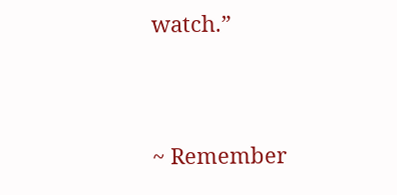watch.”


~ Remember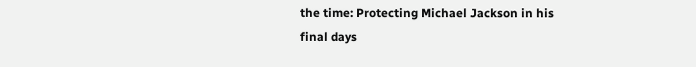the time: Protecting Michael Jackson in his final days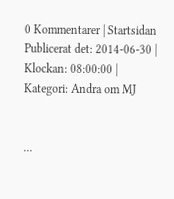0 Kommentarer | Startsidan
Publicerat det: 2014-06-30 | Klockan: 08:00:00 | Kategori: Andra om MJ


...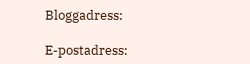Bloggadress:

E-postadress: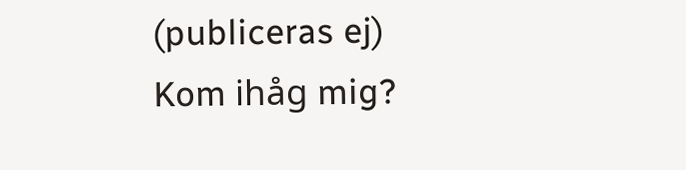(publiceras ej)
Kom ihåg mig?